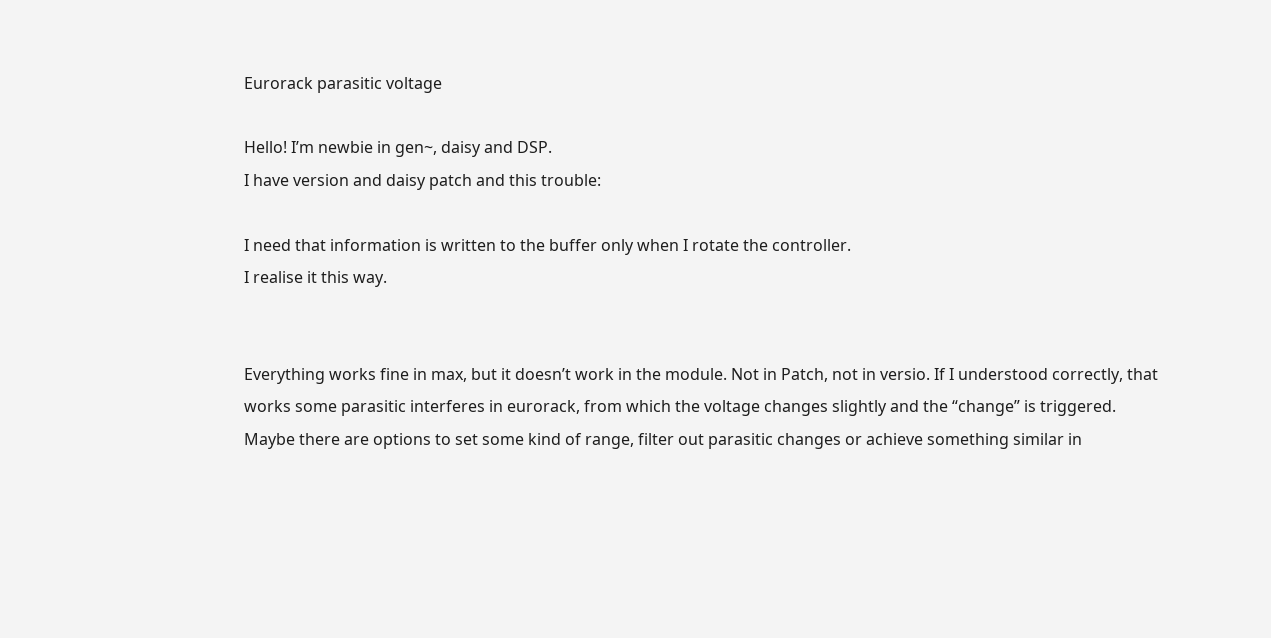Eurorack parasitic voltage

Hello! I’m newbie in gen~, daisy and DSP.
I have version and daisy patch and this trouble:

I need that information is written to the buffer only when I rotate the controller.
I realise it this way.


Everything works fine in max, but it doesn’t work in the module. Not in Patch, not in versio. If I understood correctly, that works some parasitic interferes in eurorack, from which the voltage changes slightly and the “change” is triggered.
Maybe there are options to set some kind of range, filter out parasitic changes or achieve something similar in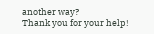another way?
Thank you for your help!